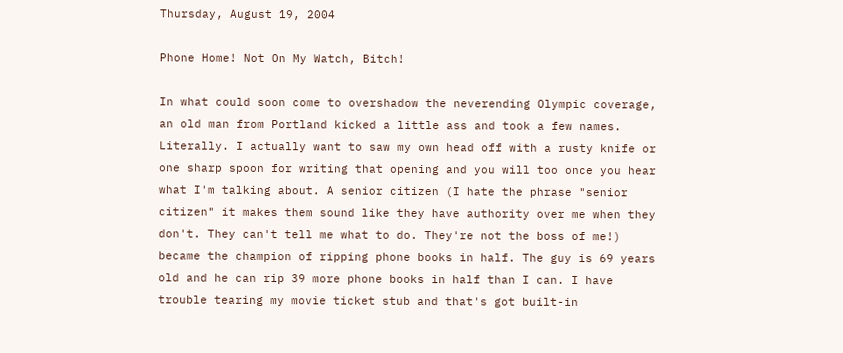Thursday, August 19, 2004

Phone Home! Not On My Watch, Bitch!

In what could soon come to overshadow the neverending Olympic coverage, an old man from Portland kicked a little ass and took a few names. Literally. I actually want to saw my own head off with a rusty knife or one sharp spoon for writing that opening and you will too once you hear what I'm talking about. A senior citizen (I hate the phrase "senior citizen" it makes them sound like they have authority over me when they don't. They can't tell me what to do. They're not the boss of me!) became the champion of ripping phone books in half. The guy is 69 years old and he can rip 39 more phone books in half than I can. I have trouble tearing my movie ticket stub and that's got built-in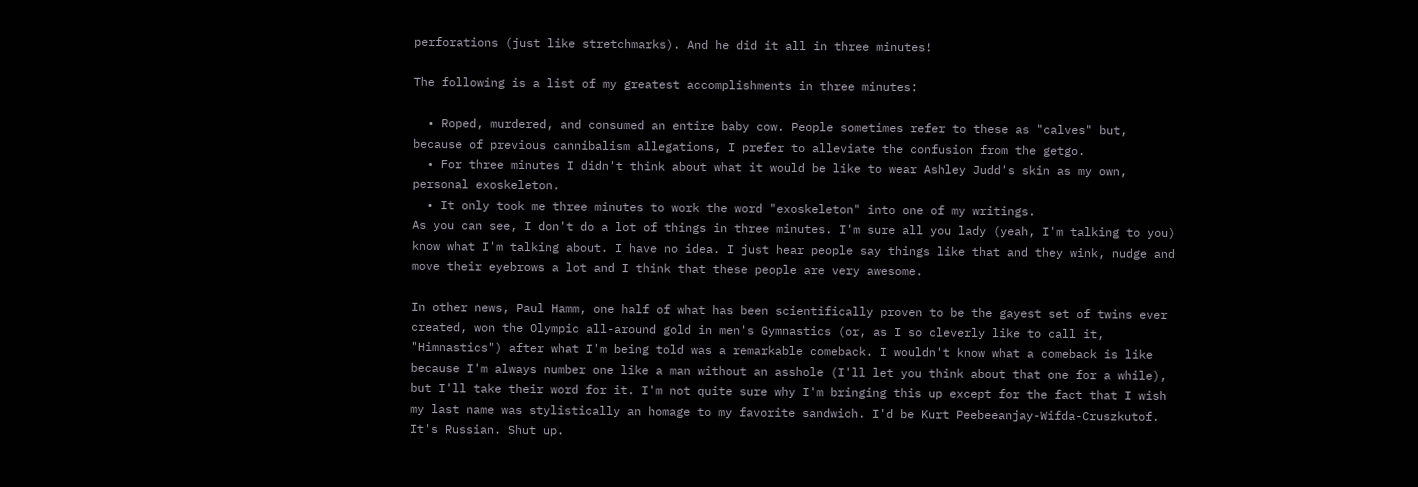perforations (just like stretchmarks). And he did it all in three minutes!

The following is a list of my greatest accomplishments in three minutes:

  • Roped, murdered, and consumed an entire baby cow. People sometimes refer to these as "calves" but, because of previous cannibalism allegations, I prefer to alleviate the confusion from the getgo.
  • For three minutes I didn't think about what it would be like to wear Ashley Judd's skin as my own, personal exoskeleton.
  • It only took me three minutes to work the word "exoskeleton" into one of my writings.
As you can see, I don't do a lot of things in three minutes. I'm sure all you lady (yeah, I'm talking to you) know what I'm talking about. I have no idea. I just hear people say things like that and they wink, nudge and move their eyebrows a lot and I think that these people are very awesome.

In other news, Paul Hamm, one half of what has been scientifically proven to be the gayest set of twins ever created, won the Olympic all-around gold in men's Gymnastics (or, as I so cleverly like to call it, "Himnastics") after what I'm being told was a remarkable comeback. I wouldn't know what a comeback is like because I'm always number one like a man without an asshole (I'll let you think about that one for a while), but I'll take their word for it. I'm not quite sure why I'm bringing this up except for the fact that I wish my last name was stylistically an homage to my favorite sandwich. I'd be Kurt Peebeeanjay-Wifda-Cruszkutof. It's Russian. Shut up.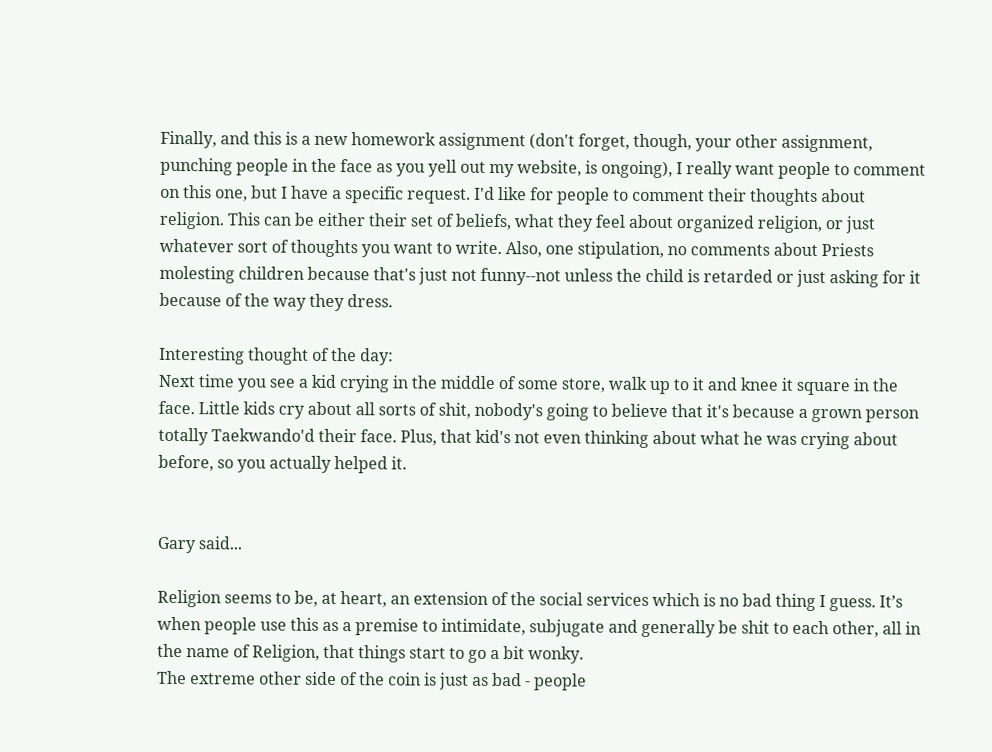Finally, and this is a new homework assignment (don't forget, though, your other assignment, punching people in the face as you yell out my website, is ongoing), I really want people to comment on this one, but I have a specific request. I'd like for people to comment their thoughts about religion. This can be either their set of beliefs, what they feel about organized religion, or just whatever sort of thoughts you want to write. Also, one stipulation, no comments about Priests molesting children because that's just not funny--not unless the child is retarded or just asking for it because of the way they dress.

Interesting thought of the day:
Next time you see a kid crying in the middle of some store, walk up to it and knee it square in the face. Little kids cry about all sorts of shit, nobody's going to believe that it's because a grown person totally Taekwando'd their face. Plus, that kid's not even thinking about what he was crying about before, so you actually helped it.


Gary said...

Religion seems to be, at heart, an extension of the social services which is no bad thing I guess. It’s when people use this as a premise to intimidate, subjugate and generally be shit to each other, all in the name of Religion, that things start to go a bit wonky.
The extreme other side of the coin is just as bad - people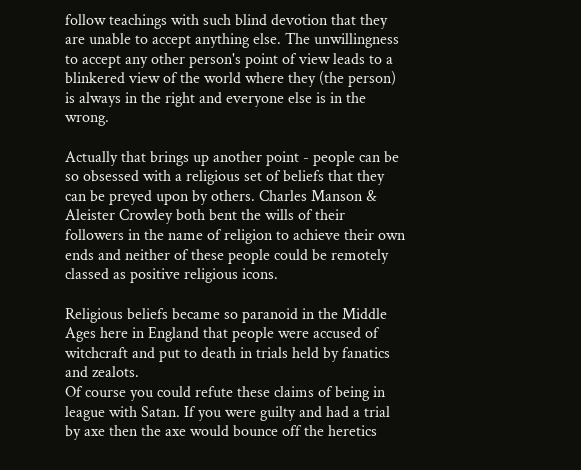follow teachings with such blind devotion that they are unable to accept anything else. The unwillingness to accept any other person's point of view leads to a blinkered view of the world where they (the person) is always in the right and everyone else is in the wrong.

Actually that brings up another point - people can be so obsessed with a religious set of beliefs that they can be preyed upon by others. Charles Manson & Aleister Crowley both bent the wills of their followers in the name of religion to achieve their own ends and neither of these people could be remotely classed as positive religious icons.

Religious beliefs became so paranoid in the Middle Ages here in England that people were accused of witchcraft and put to death in trials held by fanatics and zealots.
Of course you could refute these claims of being in league with Satan. If you were guilty and had a trial by axe then the axe would bounce off the heretics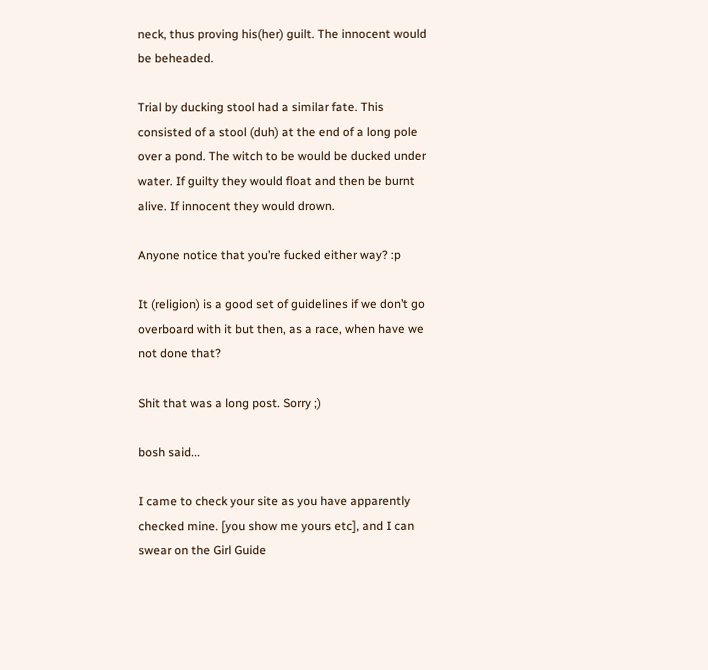neck, thus proving his(her) guilt. The innocent would be beheaded.

Trial by ducking stool had a similar fate. This consisted of a stool (duh) at the end of a long pole over a pond. The witch to be would be ducked under water. If guilty they would float and then be burnt alive. If innocent they would drown.

Anyone notice that you’re fucked either way? :p

It (religion) is a good set of guidelines if we don’t go overboard with it but then, as a race, when have we not done that?

Shit that was a long post. Sorry ;)

bosh said...

I came to check your site as you have apparently checked mine. [you show me yours etc], and I can swear on the Girl Guide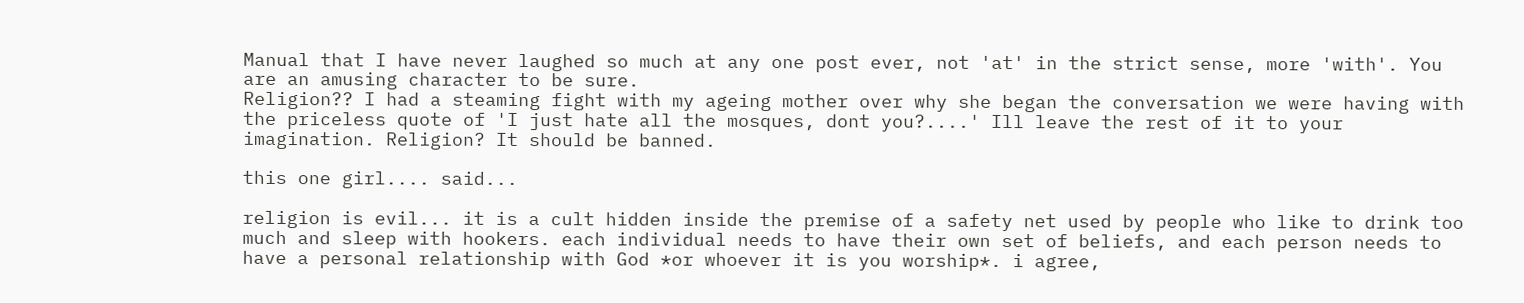Manual that I have never laughed so much at any one post ever, not 'at' in the strict sense, more 'with'. You are an amusing character to be sure.
Religion?? I had a steaming fight with my ageing mother over why she began the conversation we were having with the priceless quote of 'I just hate all the mosques, dont you?....' Ill leave the rest of it to your imagination. Religion? It should be banned.

this one girl.... said...

religion is evil... it is a cult hidden inside the premise of a safety net used by people who like to drink too much and sleep with hookers. each individual needs to have their own set of beliefs, and each person needs to have a personal relationship with God *or whoever it is you worship*. i agree,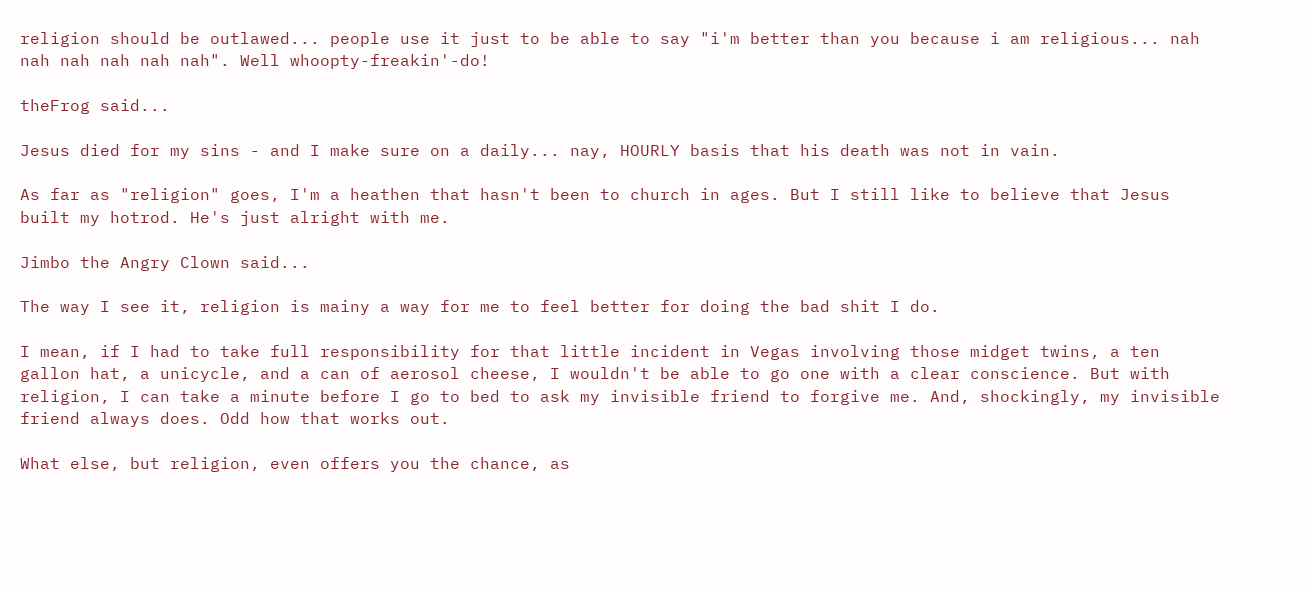religion should be outlawed... people use it just to be able to say "i'm better than you because i am religious... nah nah nah nah nah nah". Well whoopty-freakin'-do!

theFrog said...

Jesus died for my sins - and I make sure on a daily... nay, HOURLY basis that his death was not in vain.

As far as "religion" goes, I'm a heathen that hasn't been to church in ages. But I still like to believe that Jesus built my hotrod. He's just alright with me.

Jimbo the Angry Clown said...

The way I see it, religion is mainy a way for me to feel better for doing the bad shit I do.

I mean, if I had to take full responsibility for that little incident in Vegas involving those midget twins, a ten gallon hat, a unicycle, and a can of aerosol cheese, I wouldn't be able to go one with a clear conscience. But with religion, I can take a minute before I go to bed to ask my invisible friend to forgive me. And, shockingly, my invisible friend always does. Odd how that works out.

What else, but religion, even offers you the chance, as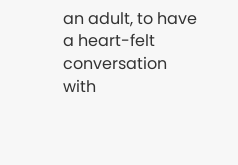an adult, to have a heart-felt conversation with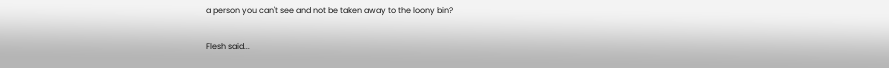a person you can't see and not be taken away to the loony bin?

Flesh said...